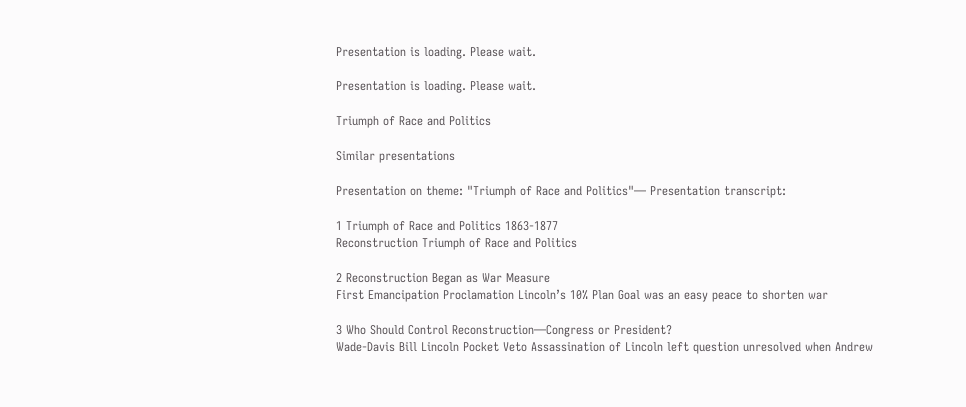Presentation is loading. Please wait.

Presentation is loading. Please wait.

Triumph of Race and Politics

Similar presentations

Presentation on theme: "Triumph of Race and Politics"— Presentation transcript:

1 Triumph of Race and Politics 1863-1877
Reconstruction Triumph of Race and Politics

2 Reconstruction Began as War Measure
First Emancipation Proclamation Lincoln’s 10% Plan Goal was an easy peace to shorten war

3 Who Should Control Reconstruction—Congress or President?
Wade-Davis Bill Lincoln Pocket Veto Assassination of Lincoln left question unresolved when Andrew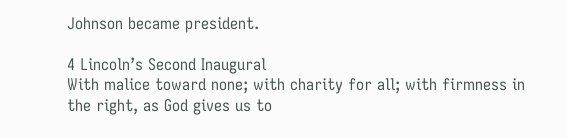Johnson became president.

4 Lincoln’s Second Inaugural
With malice toward none; with charity for all; with firmness in the right, as God gives us to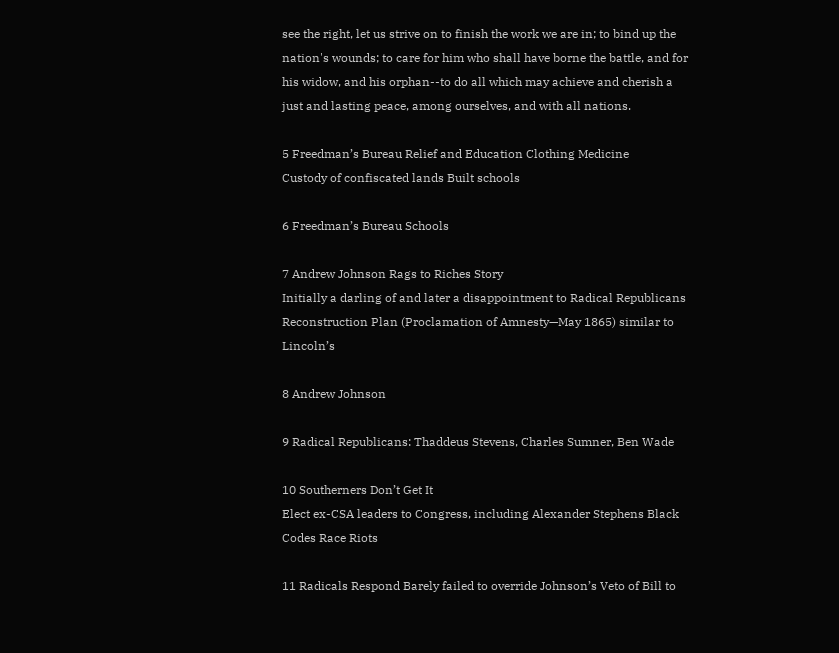see the right, let us strive on to finish the work we are in; to bind up the nation's wounds; to care for him who shall have borne the battle, and for his widow, and his orphan--to do all which may achieve and cherish a just and lasting peace, among ourselves, and with all nations.

5 Freedman’s Bureau Relief and Education Clothing Medicine
Custody of confiscated lands Built schools

6 Freedman’s Bureau Schools

7 Andrew Johnson Rags to Riches Story
Initially a darling of and later a disappointment to Radical Republicans Reconstruction Plan (Proclamation of Amnesty—May 1865) similar to Lincoln’s

8 Andrew Johnson

9 Radical Republicans: Thaddeus Stevens, Charles Sumner, Ben Wade

10 Southerners Don’t Get It
Elect ex-CSA leaders to Congress, including Alexander Stephens Black Codes Race Riots

11 Radicals Respond Barely failed to override Johnson’s Veto of Bill to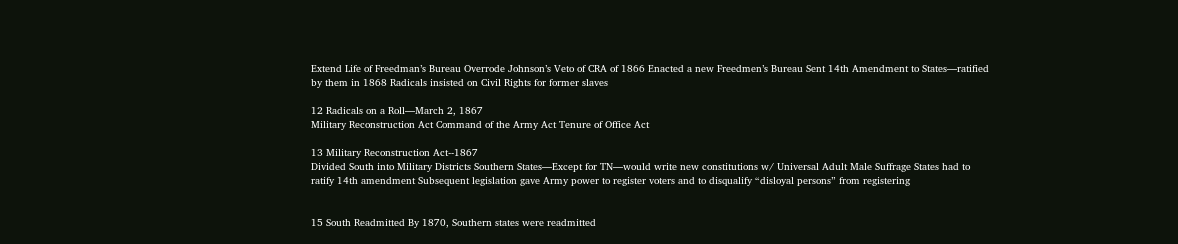Extend Life of Freedman’s Bureau Overrode Johnson’s Veto of CRA of 1866 Enacted a new Freedmen’s Bureau Sent 14th Amendment to States—ratified by them in 1868 Radicals insisted on Civil Rights for former slaves

12 Radicals on a Roll—March 2, 1867
Military Reconstruction Act Command of the Army Act Tenure of Office Act

13 Military Reconstruction Act--1867
Divided South into Military Districts Southern States—Except for TN—would write new constitutions w/ Universal Adult Male Suffrage States had to ratify 14th amendment Subsequent legislation gave Army power to register voters and to disqualify “disloyal persons” from registering


15 South Readmitted By 1870, Southern states were readmitted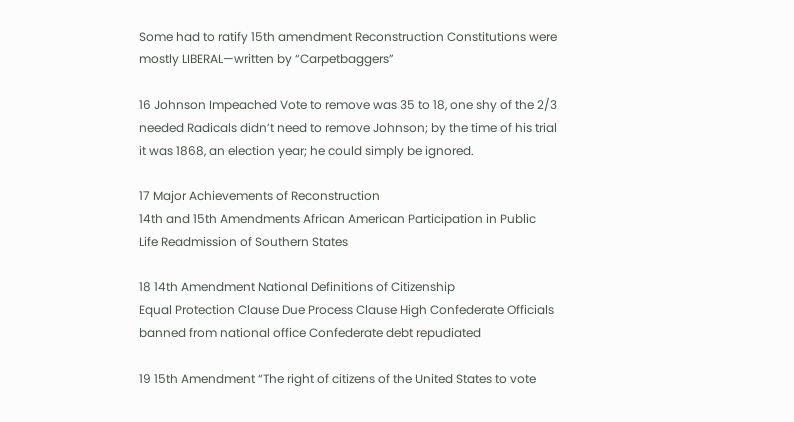Some had to ratify 15th amendment Reconstruction Constitutions were mostly LIBERAL—written by “Carpetbaggers”

16 Johnson Impeached Vote to remove was 35 to 18, one shy of the 2/3 needed Radicals didn’t need to remove Johnson; by the time of his trial it was 1868, an election year; he could simply be ignored.

17 Major Achievements of Reconstruction
14th and 15th Amendments African American Participation in Public Life Readmission of Southern States

18 14th Amendment National Definitions of Citizenship
Equal Protection Clause Due Process Clause High Confederate Officials banned from national office Confederate debt repudiated

19 15th Amendment “The right of citizens of the United States to vote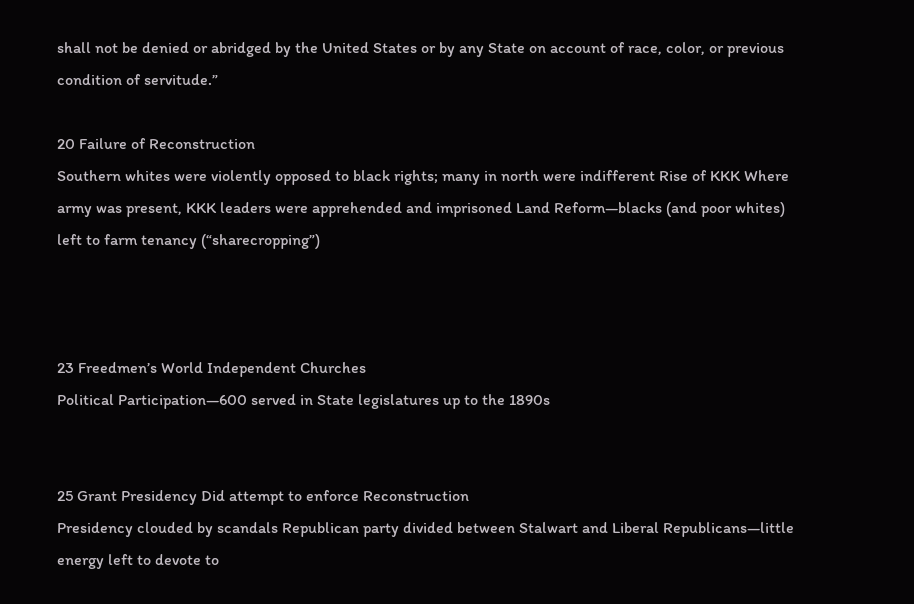shall not be denied or abridged by the United States or by any State on account of race, color, or previous condition of servitude.”

20 Failure of Reconstruction
Southern whites were violently opposed to black rights; many in north were indifferent Rise of KKK Where army was present, KKK leaders were apprehended and imprisoned Land Reform—blacks (and poor whites) left to farm tenancy (“sharecropping”)



23 Freedmen’s World Independent Churches
Political Participation—600 served in State legislatures up to the 1890s


25 Grant Presidency Did attempt to enforce Reconstruction
Presidency clouded by scandals Republican party divided between Stalwart and Liberal Republicans—little energy left to devote to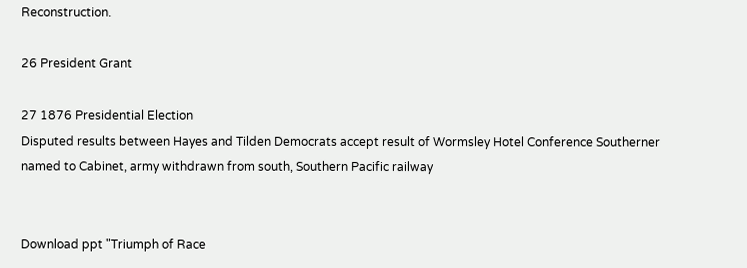Reconstruction.

26 President Grant

27 1876 Presidential Election
Disputed results between Hayes and Tilden Democrats accept result of Wormsley Hotel Conference Southerner named to Cabinet, army withdrawn from south, Southern Pacific railway


Download ppt "Triumph of Race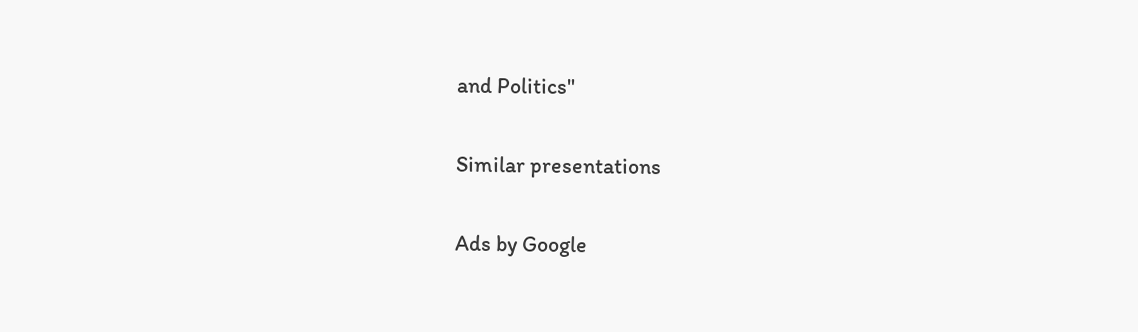and Politics"

Similar presentations

Ads by Google